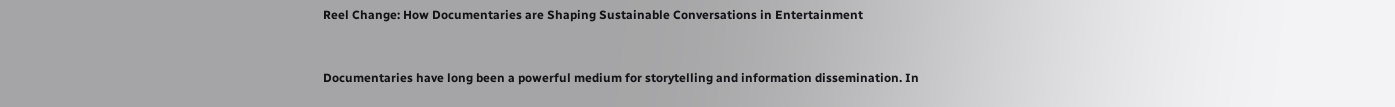Reel Change: How Documentaries are Shaping Sustainable Conversations in Entertainment


Documentaries have long been a powerful medium for storytelling and information dissemination. In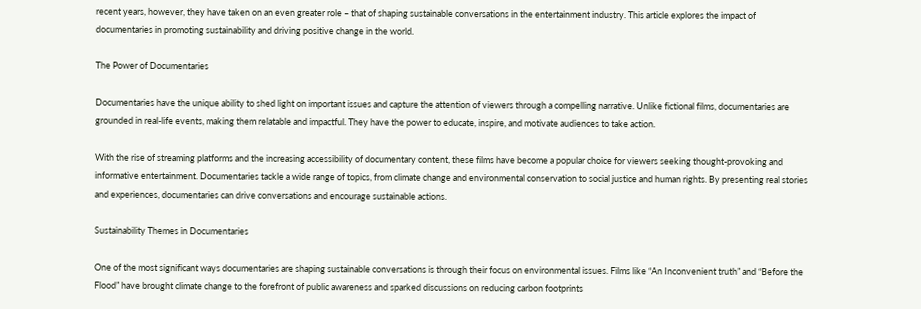recent years, however, they have taken on an even greater role – that of shaping sustainable conversations in the entertainment industry. This article explores the impact of documentaries in promoting sustainability and driving positive change in the world.

The Power of Documentaries

Documentaries have the unique ability to shed light on important issues and capture the attention of viewers through a compelling narrative. Unlike fictional films, documentaries are grounded in real-life events, making them relatable and impactful. They have the power to educate, inspire, and motivate audiences to take action.

With the rise of streaming platforms and the increasing accessibility of documentary content, these films have become a popular choice for viewers seeking thought-provoking and informative entertainment. Documentaries tackle a wide range of topics, from climate change and environmental conservation to social justice and human rights. By presenting real stories and experiences, documentaries can drive conversations and encourage sustainable actions.

Sustainability Themes in Documentaries

One of the most significant ways documentaries are shaping sustainable conversations is through their focus on environmental issues. Films like “An Inconvenient truth” and “Before the Flood” have brought climate change to the forefront of public awareness and sparked discussions on reducing carbon footprints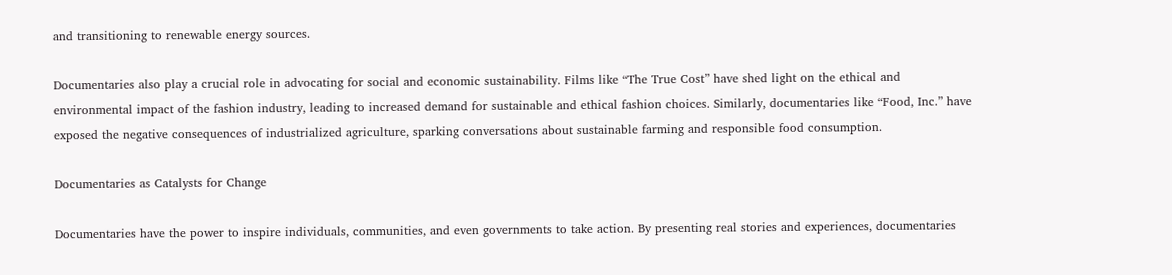and transitioning to renewable energy sources.

Documentaries also play a crucial role in advocating for social and economic sustainability. Films like “The True Cost” have shed light on the ethical and environmental impact of the fashion industry, leading to increased demand for sustainable and ethical fashion choices. Similarly, documentaries like “Food, Inc.” have exposed the negative consequences of industrialized agriculture, sparking conversations about sustainable farming and responsible food consumption.

Documentaries as Catalysts for Change

Documentaries have the power to inspire individuals, communities, and even governments to take action. By presenting real stories and experiences, documentaries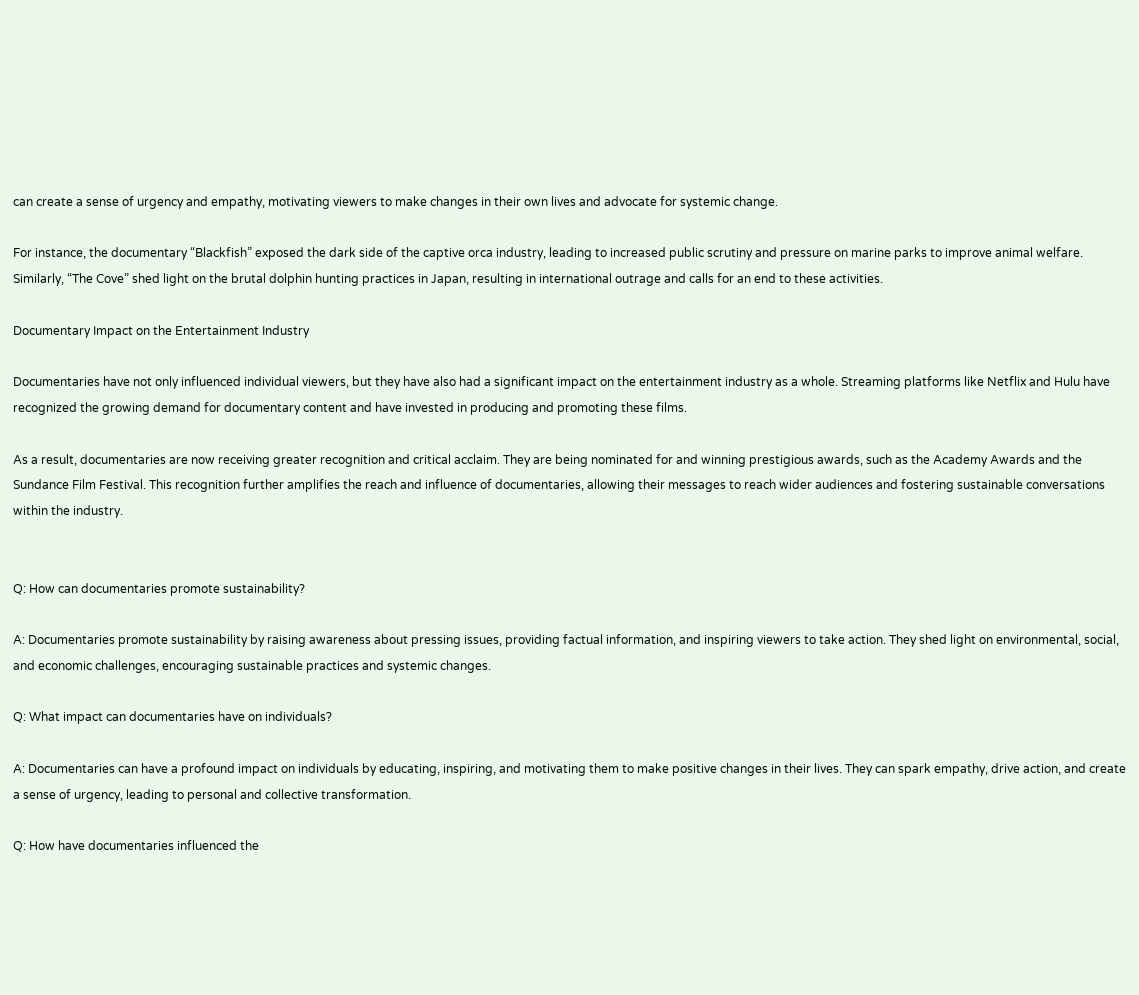can create a sense of urgency and empathy, motivating viewers to make changes in their own lives and advocate for systemic change.

For instance, the documentary “Blackfish” exposed the dark side of the captive orca industry, leading to increased public scrutiny and pressure on marine parks to improve animal welfare. Similarly, “The Cove” shed light on the brutal dolphin hunting practices in Japan, resulting in international outrage and calls for an end to these activities.

Documentary Impact on the Entertainment Industry

Documentaries have not only influenced individual viewers, but they have also had a significant impact on the entertainment industry as a whole. Streaming platforms like Netflix and Hulu have recognized the growing demand for documentary content and have invested in producing and promoting these films.

As a result, documentaries are now receiving greater recognition and critical acclaim. They are being nominated for and winning prestigious awards, such as the Academy Awards and the Sundance Film Festival. This recognition further amplifies the reach and influence of documentaries, allowing their messages to reach wider audiences and fostering sustainable conversations within the industry.


Q: How can documentaries promote sustainability?

A: Documentaries promote sustainability by raising awareness about pressing issues, providing factual information, and inspiring viewers to take action. They shed light on environmental, social, and economic challenges, encouraging sustainable practices and systemic changes.

Q: What impact can documentaries have on individuals?

A: Documentaries can have a profound impact on individuals by educating, inspiring, and motivating them to make positive changes in their lives. They can spark empathy, drive action, and create a sense of urgency, leading to personal and collective transformation.

Q: How have documentaries influenced the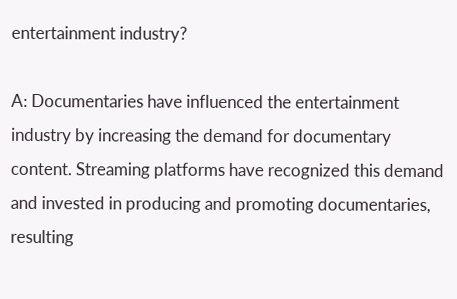entertainment industry?

A: Documentaries have influenced the entertainment industry by increasing the demand for documentary content. Streaming platforms have recognized this demand and invested in producing and promoting documentaries, resulting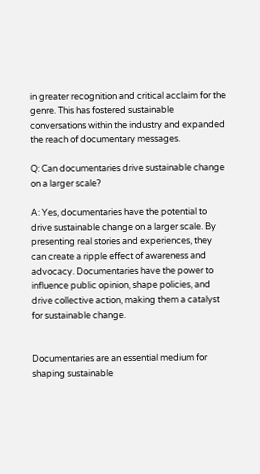in greater recognition and critical acclaim for the genre. This has fostered sustainable conversations within the industry and expanded the reach of documentary messages.

Q: Can documentaries drive sustainable change on a larger scale?

A: Yes, documentaries have the potential to drive sustainable change on a larger scale. By presenting real stories and experiences, they can create a ripple effect of awareness and advocacy. Documentaries have the power to influence public opinion, shape policies, and drive collective action, making them a catalyst for sustainable change.


Documentaries are an essential medium for shaping sustainable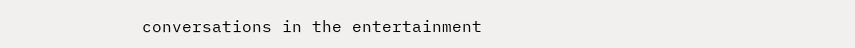conversations in the entertainment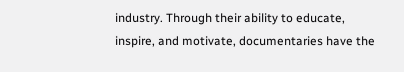industry. Through their ability to educate, inspire, and motivate, documentaries have the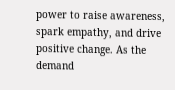power to raise awareness, spark empathy, and drive positive change. As the demand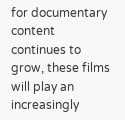for documentary content continues to grow, these films will play an increasingly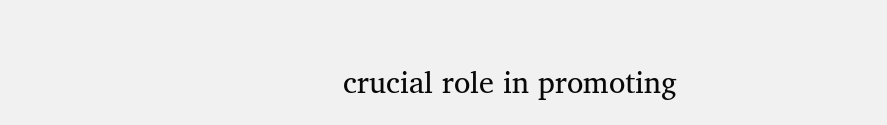crucial role in promoting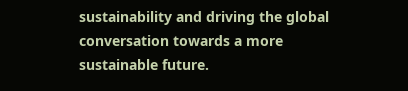sustainability and driving the global conversation towards a more sustainable future.